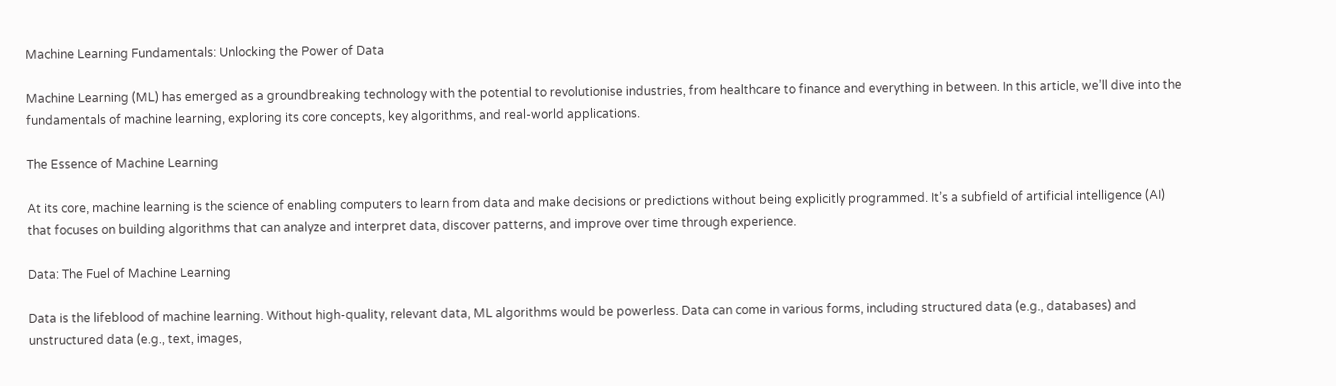Machine Learning Fundamentals: Unlocking the Power of Data

Machine Learning (ML) has emerged as a groundbreaking technology with the potential to revolutionise industries, from healthcare to finance and everything in between. In this article, we’ll dive into the fundamentals of machine learning, exploring its core concepts, key algorithms, and real-world applications.

The Essence of Machine Learning

At its core, machine learning is the science of enabling computers to learn from data and make decisions or predictions without being explicitly programmed. It’s a subfield of artificial intelligence (AI) that focuses on building algorithms that can analyze and interpret data, discover patterns, and improve over time through experience.

Data: The Fuel of Machine Learning

Data is the lifeblood of machine learning. Without high-quality, relevant data, ML algorithms would be powerless. Data can come in various forms, including structured data (e.g., databases) and unstructured data (e.g., text, images,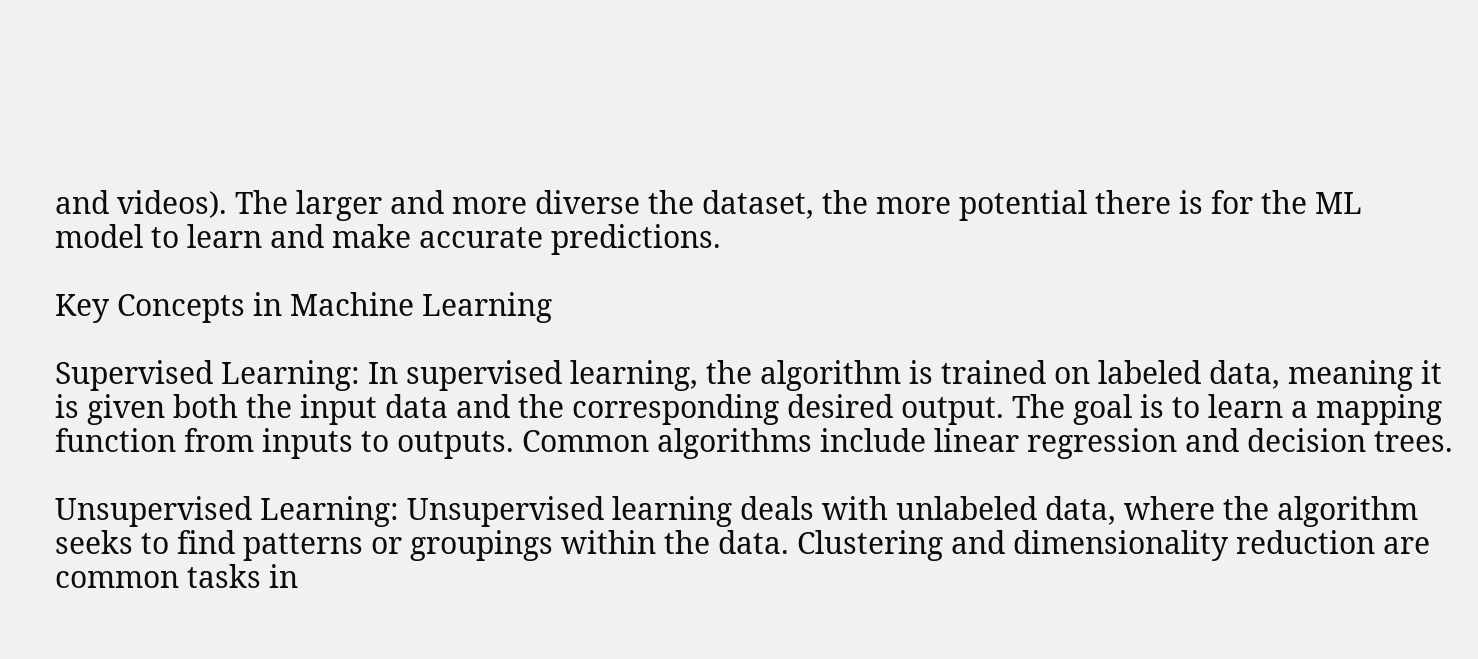and videos). The larger and more diverse the dataset, the more potential there is for the ML model to learn and make accurate predictions.

Key Concepts in Machine Learning

Supervised Learning: In supervised learning, the algorithm is trained on labeled data, meaning it is given both the input data and the corresponding desired output. The goal is to learn a mapping function from inputs to outputs. Common algorithms include linear regression and decision trees.

Unsupervised Learning: Unsupervised learning deals with unlabeled data, where the algorithm seeks to find patterns or groupings within the data. Clustering and dimensionality reduction are common tasks in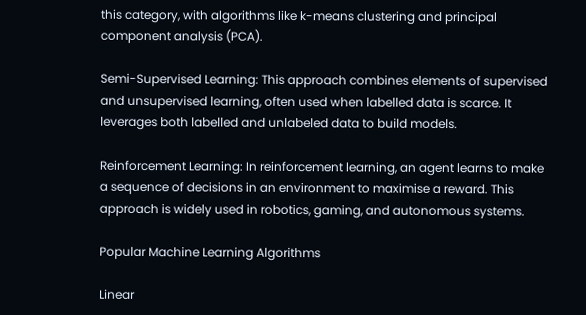this category, with algorithms like k-means clustering and principal component analysis (PCA).

Semi-Supervised Learning: This approach combines elements of supervised and unsupervised learning, often used when labelled data is scarce. It leverages both labelled and unlabeled data to build models.

Reinforcement Learning: In reinforcement learning, an agent learns to make a sequence of decisions in an environment to maximise a reward. This approach is widely used in robotics, gaming, and autonomous systems.

Popular Machine Learning Algorithms

Linear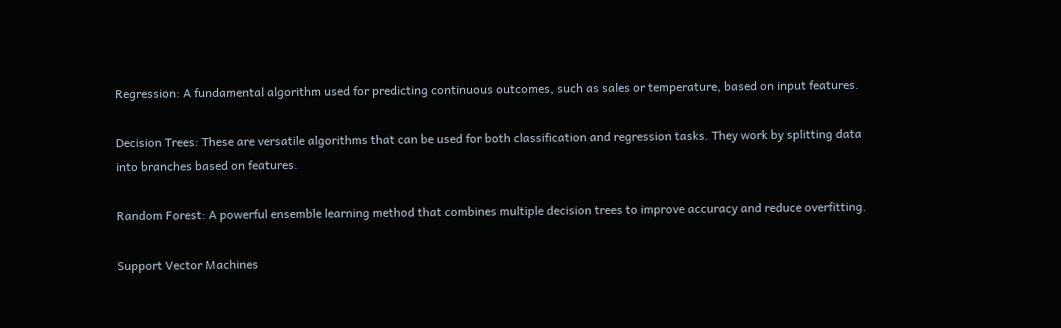Regression: A fundamental algorithm used for predicting continuous outcomes, such as sales or temperature, based on input features.

Decision Trees: These are versatile algorithms that can be used for both classification and regression tasks. They work by splitting data into branches based on features.

Random Forest: A powerful ensemble learning method that combines multiple decision trees to improve accuracy and reduce overfitting.

Support Vector Machines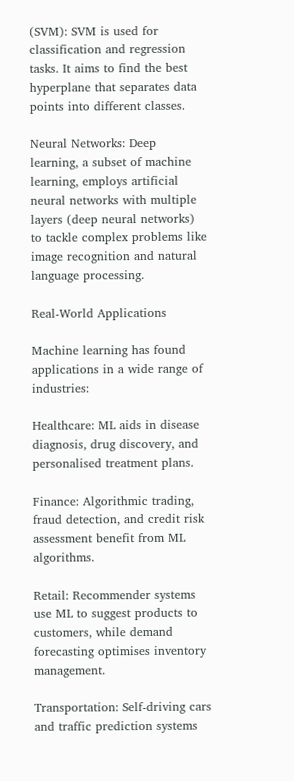(SVM): SVM is used for classification and regression tasks. It aims to find the best hyperplane that separates data points into different classes.

Neural Networks: Deep learning, a subset of machine learning, employs artificial neural networks with multiple layers (deep neural networks) to tackle complex problems like image recognition and natural language processing.

Real-World Applications

Machine learning has found applications in a wide range of industries:

Healthcare: ML aids in disease diagnosis, drug discovery, and personalised treatment plans.

Finance: Algorithmic trading, fraud detection, and credit risk assessment benefit from ML algorithms.

Retail: Recommender systems use ML to suggest products to customers, while demand forecasting optimises inventory management.

Transportation: Self-driving cars and traffic prediction systems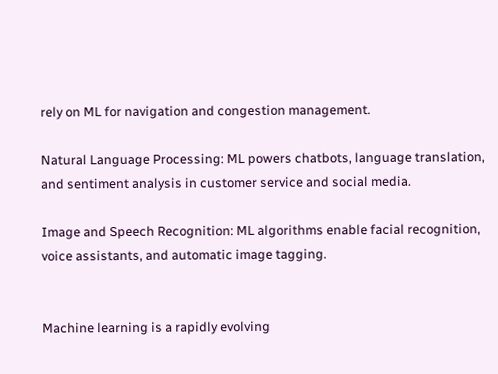rely on ML for navigation and congestion management.

Natural Language Processing: ML powers chatbots, language translation, and sentiment analysis in customer service and social media.

Image and Speech Recognition: ML algorithms enable facial recognition, voice assistants, and automatic image tagging.


Machine learning is a rapidly evolving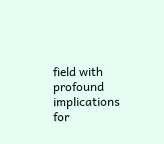field with profound implications for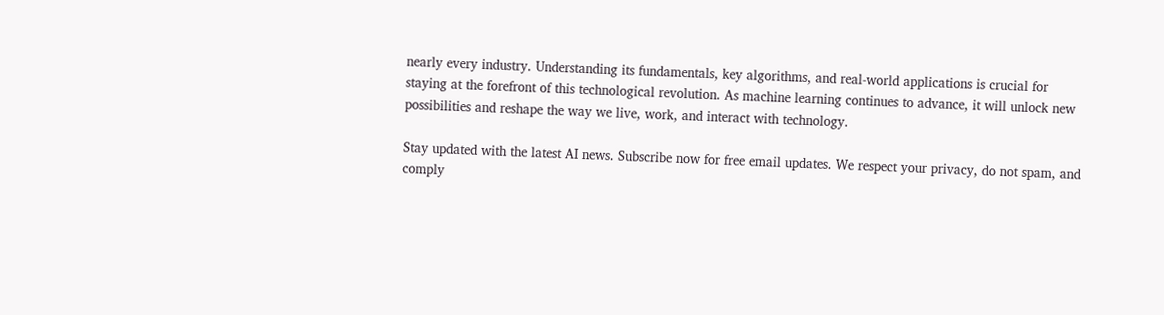nearly every industry. Understanding its fundamentals, key algorithms, and real-world applications is crucial for staying at the forefront of this technological revolution. As machine learning continues to advance, it will unlock new possibilities and reshape the way we live, work, and interact with technology.

Stay updated with the latest AI news. Subscribe now for free email updates. We respect your privacy, do not spam, and comply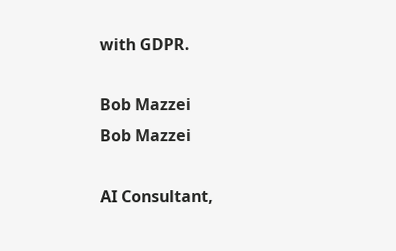with GDPR.

Bob Mazzei
Bob Mazzei

AI Consultant,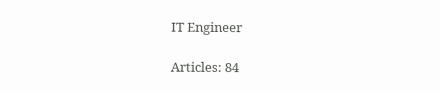IT Engineer

Articles: 84